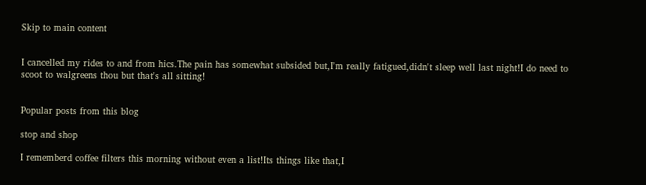Skip to main content


I cancelled my rides to and from hics.The pain has somewhat subsided but,I'm really fatigued,didn't sleep well last night!I do need to scoot to walgreens thou but that's all sitting!


Popular posts from this blog

stop and shop

I rememberd coffee filters this morning without even a list!Its things like that,I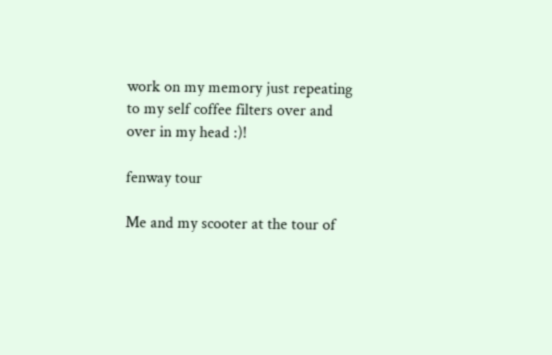work on my memory just repeating to my self coffee filters over and over in my head :)!

fenway tour

Me and my scooter at the tour of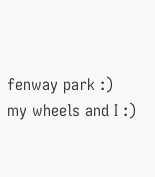fenway park :)
my wheels and I :)